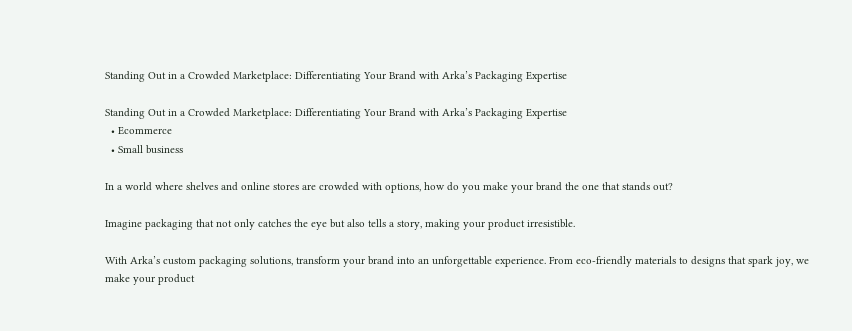Standing Out in a Crowded Marketplace: Differentiating Your Brand with Arka’s Packaging Expertise

Standing Out in a Crowded Marketplace: Differentiating Your Brand with Arka’s Packaging Expertise
  • Ecommerce
  • Small business

In a world where shelves and online stores are crowded with options, how do you make your brand the one that stands out?

Imagine packaging that not only catches the eye but also tells a story, making your product irresistible.

With Arka’s custom packaging solutions, transform your brand into an unforgettable experience. From eco-friendly materials to designs that spark joy, we make your product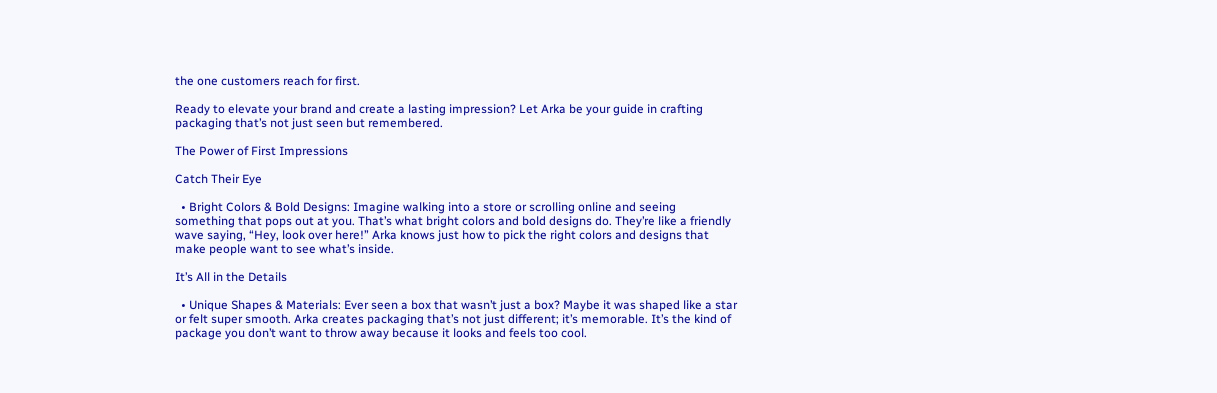the one customers reach for first.

Ready to elevate your brand and create a lasting impression? Let Arka be your guide in crafting packaging that’s not just seen but remembered.

The Power of First Impressions

Catch Their Eye

  • Bright Colors & Bold Designs: Imagine walking into a store or scrolling online and seeing something that pops out at you. That’s what bright colors and bold designs do. They’re like a friendly wave saying, “Hey, look over here!” Arka knows just how to pick the right colors and designs that make people want to see what’s inside.

It’s All in the Details

  • Unique Shapes & Materials: Ever seen a box that wasn’t just a box? Maybe it was shaped like a star or felt super smooth. Arka creates packaging that’s not just different; it’s memorable. It’s the kind of package you don’t want to throw away because it looks and feels too cool.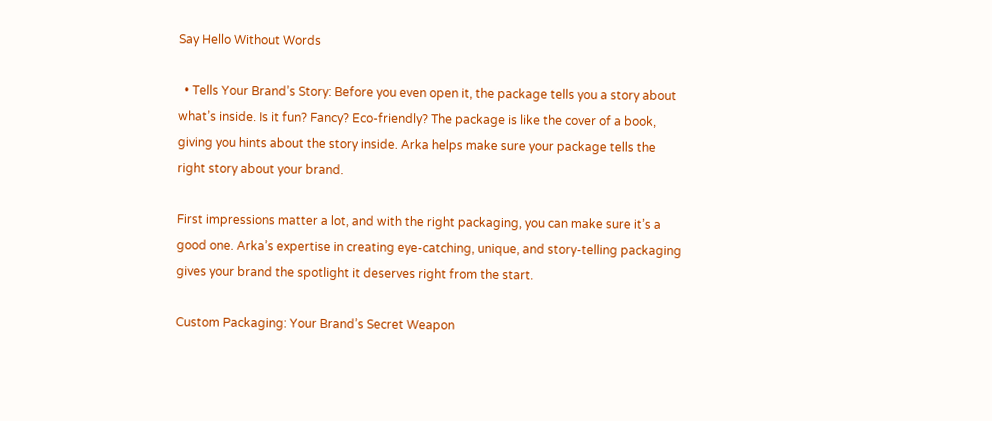Say Hello Without Words

  • Tells Your Brand’s Story: Before you even open it, the package tells you a story about what’s inside. Is it fun? Fancy? Eco-friendly? The package is like the cover of a book, giving you hints about the story inside. Arka helps make sure your package tells the right story about your brand.

First impressions matter a lot, and with the right packaging, you can make sure it’s a good one. Arka’s expertise in creating eye-catching, unique, and story-telling packaging gives your brand the spotlight it deserves right from the start.

Custom Packaging: Your Brand’s Secret Weapon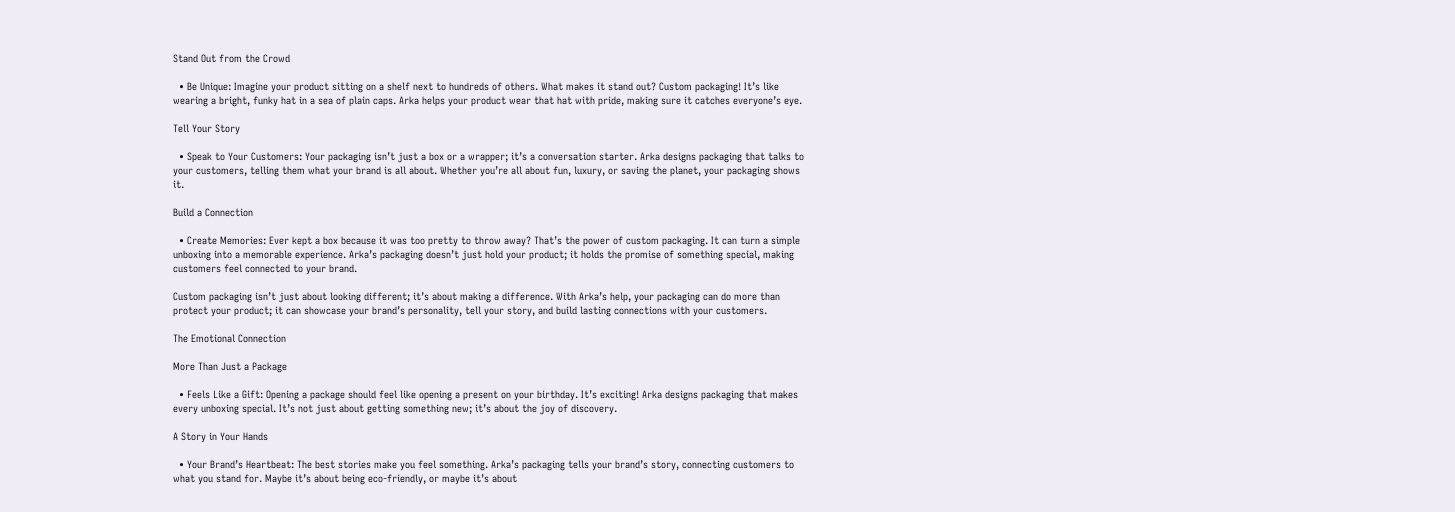Stand Out from the Crowd

  • Be Unique: Imagine your product sitting on a shelf next to hundreds of others. What makes it stand out? Custom packaging! It’s like wearing a bright, funky hat in a sea of plain caps. Arka helps your product wear that hat with pride, making sure it catches everyone’s eye.

Tell Your Story

  • Speak to Your Customers: Your packaging isn’t just a box or a wrapper; it’s a conversation starter. Arka designs packaging that talks to your customers, telling them what your brand is all about. Whether you’re all about fun, luxury, or saving the planet, your packaging shows it.

Build a Connection

  • Create Memories: Ever kept a box because it was too pretty to throw away? That’s the power of custom packaging. It can turn a simple unboxing into a memorable experience. Arka’s packaging doesn’t just hold your product; it holds the promise of something special, making customers feel connected to your brand.

Custom packaging isn’t just about looking different; it’s about making a difference. With Arka’s help, your packaging can do more than protect your product; it can showcase your brand’s personality, tell your story, and build lasting connections with your customers.

The Emotional Connection

More Than Just a Package

  • Feels Like a Gift: Opening a package should feel like opening a present on your birthday. It’s exciting! Arka designs packaging that makes every unboxing special. It’s not just about getting something new; it’s about the joy of discovery.

A Story in Your Hands

  • Your Brand’s Heartbeat: The best stories make you feel something. Arka’s packaging tells your brand’s story, connecting customers to what you stand for. Maybe it’s about being eco-friendly, or maybe it’s about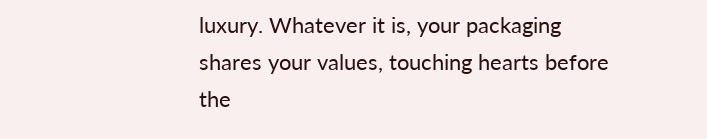luxury. Whatever it is, your packaging shares your values, touching hearts before the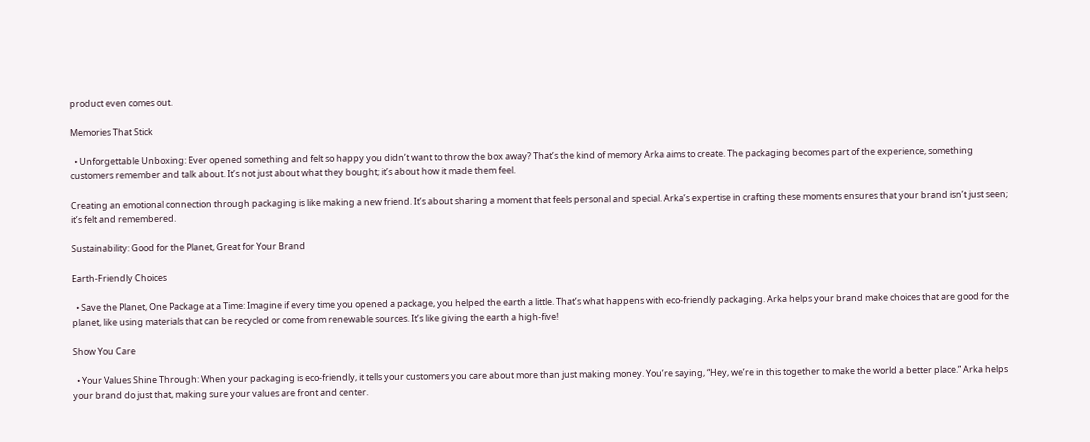product even comes out.

Memories That Stick

  • Unforgettable Unboxing: Ever opened something and felt so happy you didn’t want to throw the box away? That’s the kind of memory Arka aims to create. The packaging becomes part of the experience, something customers remember and talk about. It’s not just about what they bought; it’s about how it made them feel.

Creating an emotional connection through packaging is like making a new friend. It’s about sharing a moment that feels personal and special. Arka’s expertise in crafting these moments ensures that your brand isn’t just seen; it’s felt and remembered.

Sustainability: Good for the Planet, Great for Your Brand

Earth-Friendly Choices

  • Save the Planet, One Package at a Time: Imagine if every time you opened a package, you helped the earth a little. That’s what happens with eco-friendly packaging. Arka helps your brand make choices that are good for the planet, like using materials that can be recycled or come from renewable sources. It’s like giving the earth a high-five!

Show You Care

  • Your Values Shine Through: When your packaging is eco-friendly, it tells your customers you care about more than just making money. You’re saying, “Hey, we’re in this together to make the world a better place.” Arka helps your brand do just that, making sure your values are front and center.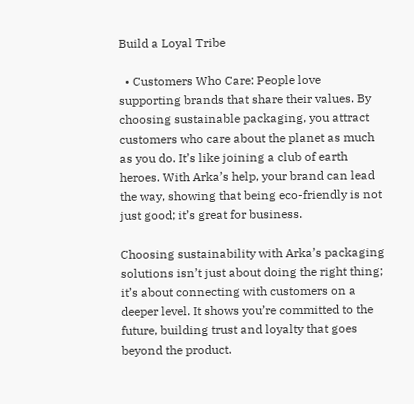Build a Loyal Tribe

  • Customers Who Care: People love supporting brands that share their values. By choosing sustainable packaging, you attract customers who care about the planet as much as you do. It’s like joining a club of earth heroes. With Arka’s help, your brand can lead the way, showing that being eco-friendly is not just good; it’s great for business.

Choosing sustainability with Arka’s packaging solutions isn’t just about doing the right thing; it’s about connecting with customers on a deeper level. It shows you’re committed to the future, building trust and loyalty that goes beyond the product.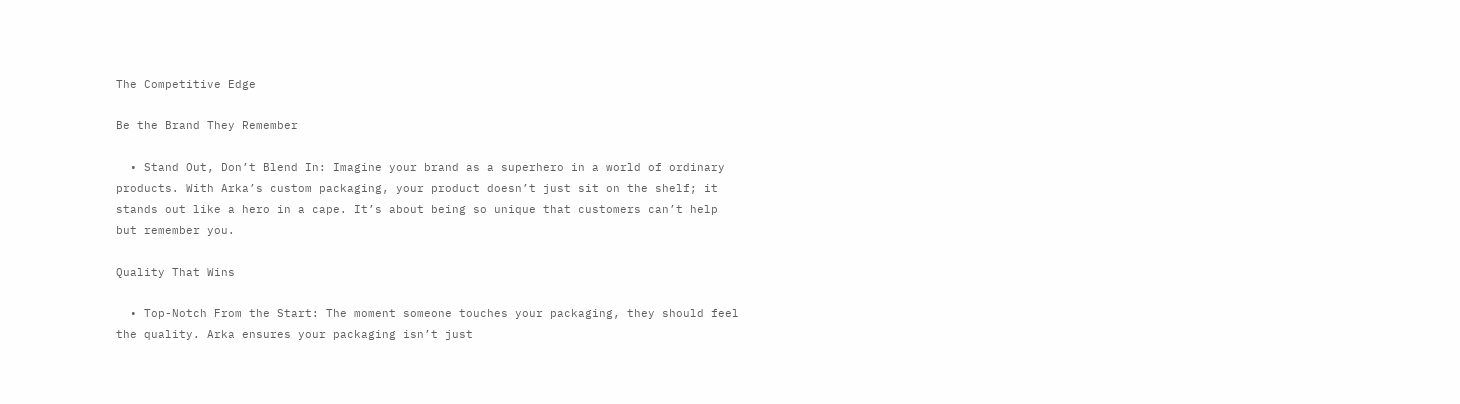The Competitive Edge

Be the Brand They Remember

  • Stand Out, Don’t Blend In: Imagine your brand as a superhero in a world of ordinary products. With Arka’s custom packaging, your product doesn’t just sit on the shelf; it stands out like a hero in a cape. It’s about being so unique that customers can’t help but remember you.

Quality That Wins

  • Top-Notch From the Start: The moment someone touches your packaging, they should feel the quality. Arka ensures your packaging isn’t just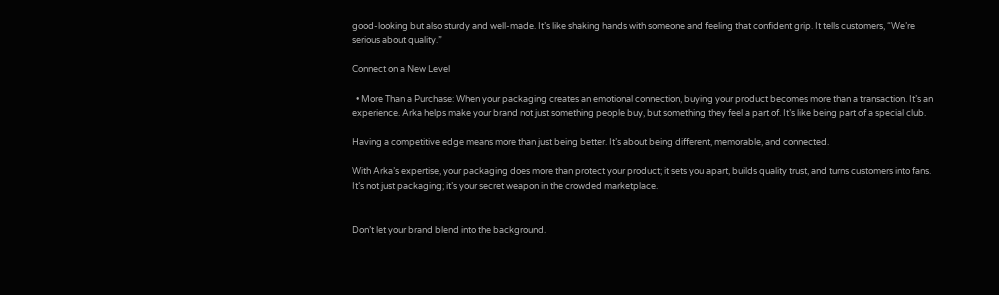good-looking but also sturdy and well-made. It’s like shaking hands with someone and feeling that confident grip. It tells customers, “We’re serious about quality.”

Connect on a New Level

  • More Than a Purchase: When your packaging creates an emotional connection, buying your product becomes more than a transaction. It’s an experience. Arka helps make your brand not just something people buy, but something they feel a part of. It’s like being part of a special club.

Having a competitive edge means more than just being better. It’s about being different, memorable, and connected.

With Arka’s expertise, your packaging does more than protect your product; it sets you apart, builds quality trust, and turns customers into fans. It’s not just packaging; it’s your secret weapon in the crowded marketplace.


Don’t let your brand blend into the background.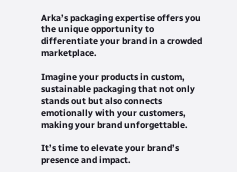Arka’s packaging expertise offers you the unique opportunity to differentiate your brand in a crowded marketplace.

Imagine your products in custom, sustainable packaging that not only stands out but also connects emotionally with your customers, making your brand unforgettable.

It’s time to elevate your brand’s presence and impact.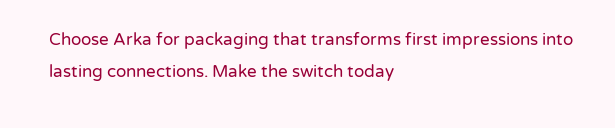Choose Arka for packaging that transforms first impressions into lasting connections. Make the switch today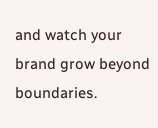and watch your brand grow beyond boundaries.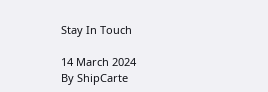Stay In Touch

14 March 2024
By ShipCarte